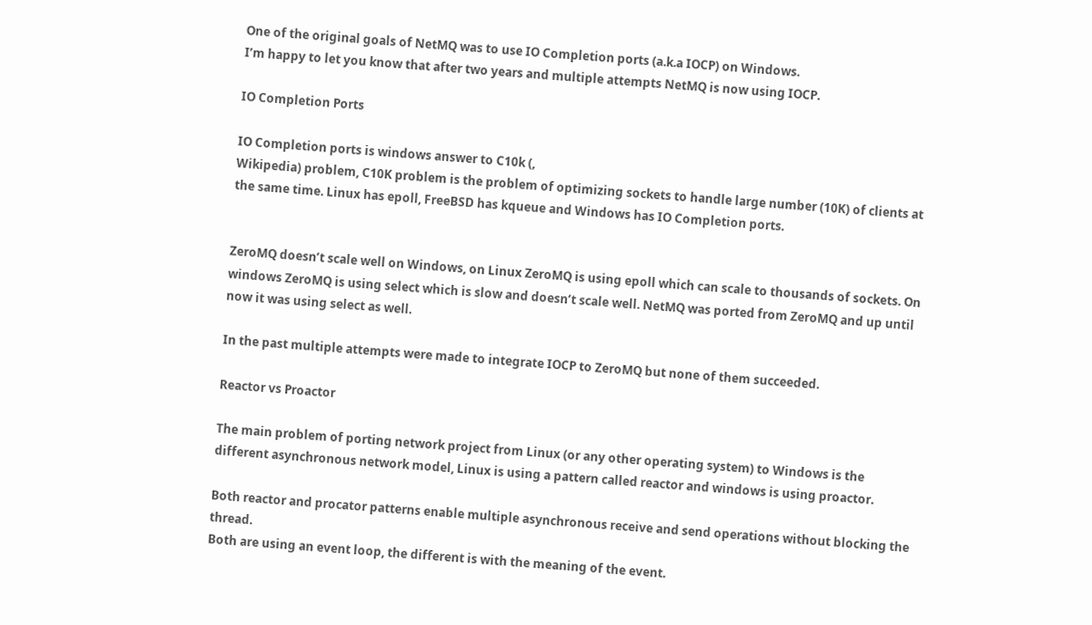One of the original goals of NetMQ was to use IO Completion ports (a.k.a IOCP) on Windows.
I’m happy to let you know that after two years and multiple attempts NetMQ is now using IOCP.

IO Completion Ports

IO Completion ports is windows answer to C10k (,
Wikipedia) problem, C10K problem is the problem of optimizing sockets to handle large number (10K) of clients at the same time. Linux has epoll, FreeBSD has kqueue and Windows has IO Completion ports.


ZeroMQ doesn’t scale well on Windows, on Linux ZeroMQ is using epoll which can scale to thousands of sockets. On windows ZeroMQ is using select which is slow and doesn’t scale well. NetMQ was ported from ZeroMQ and up until now it was using select as well.

In the past multiple attempts were made to integrate IOCP to ZeroMQ but none of them succeeded.

Reactor vs Proactor

The main problem of porting network project from Linux (or any other operating system) to Windows is the different asynchronous network model, Linux is using a pattern called reactor and windows is using proactor.

Both reactor and procator patterns enable multiple asynchronous receive and send operations without blocking the thread.
Both are using an event loop, the different is with the meaning of the event.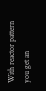With reactor pattern you get an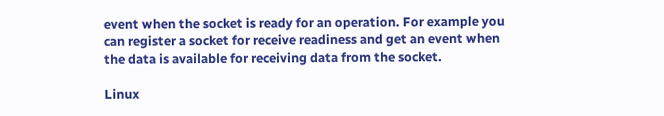event when the socket is ready for an operation. For example you can register a socket for receive readiness and get an event when the data is available for receiving data from the socket.

Linux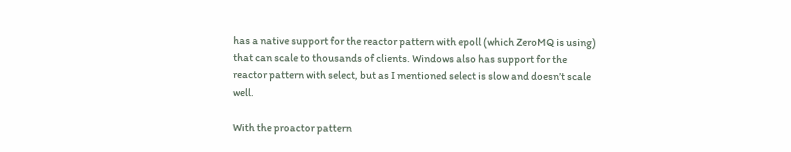has a native support for the reactor pattern with epoll (which ZeroMQ is using) that can scale to thousands of clients. Windows also has support for the reactor pattern with select, but as I mentioned select is slow and doesn’t scale well.

With the proactor pattern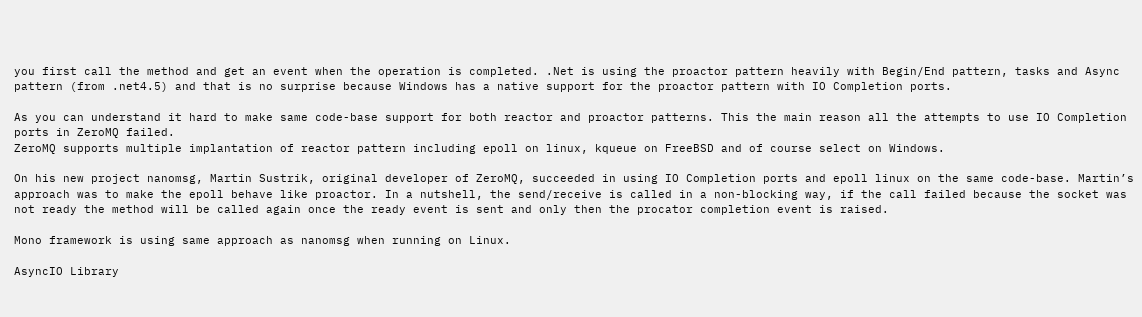you first call the method and get an event when the operation is completed. .Net is using the proactor pattern heavily with Begin/End pattern, tasks and Async pattern (from .net4.5) and that is no surprise because Windows has a native support for the proactor pattern with IO Completion ports.

As you can understand it hard to make same code-base support for both reactor and proactor patterns. This the main reason all the attempts to use IO Completion ports in ZeroMQ failed.
ZeroMQ supports multiple implantation of reactor pattern including epoll on linux, kqueue on FreeBSD and of course select on Windows.

On his new project nanomsg, Martin Sustrik, original developer of ZeroMQ, succeeded in using IO Completion ports and epoll linux on the same code-base. Martin’s approach was to make the epoll behave like proactor. In a nutshell, the send/receive is called in a non-blocking way, if the call failed because the socket was not ready the method will be called again once the ready event is sent and only then the procator completion event is raised.

Mono framework is using same approach as nanomsg when running on Linux.

AsyncIO Library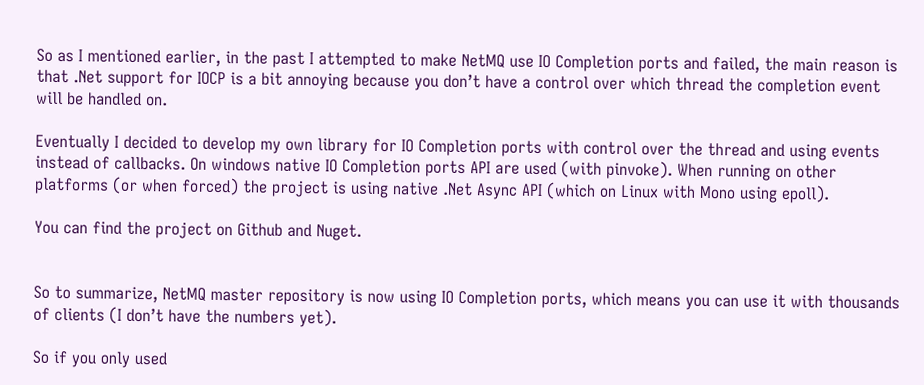So as I mentioned earlier, in the past I attempted to make NetMQ use IO Completion ports and failed, the main reason is that .Net support for IOCP is a bit annoying because you don’t have a control over which thread the completion event will be handled on.

Eventually I decided to develop my own library for IO Completion ports with control over the thread and using events instead of callbacks. On windows native IO Completion ports API are used (with pinvoke). When running on other platforms (or when forced) the project is using native .Net Async API (which on Linux with Mono using epoll).

You can find the project on Github and Nuget.


So to summarize, NetMQ master repository is now using IO Completion ports, which means you can use it with thousands of clients (I don’t have the numbers yet).

So if you only used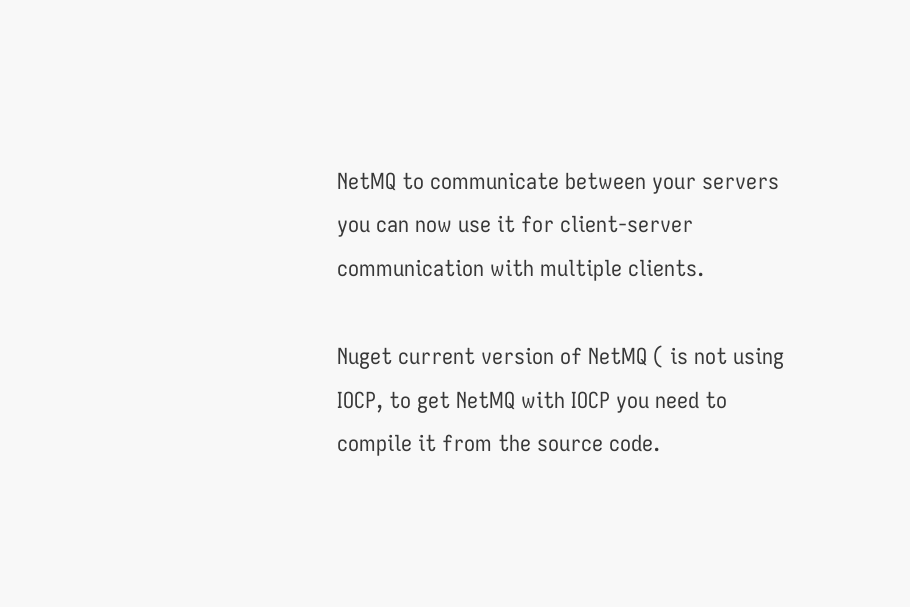NetMQ to communicate between your servers you can now use it for client-server communication with multiple clients.

Nuget current version of NetMQ ( is not using IOCP, to get NetMQ with IOCP you need to compile it from the source code.